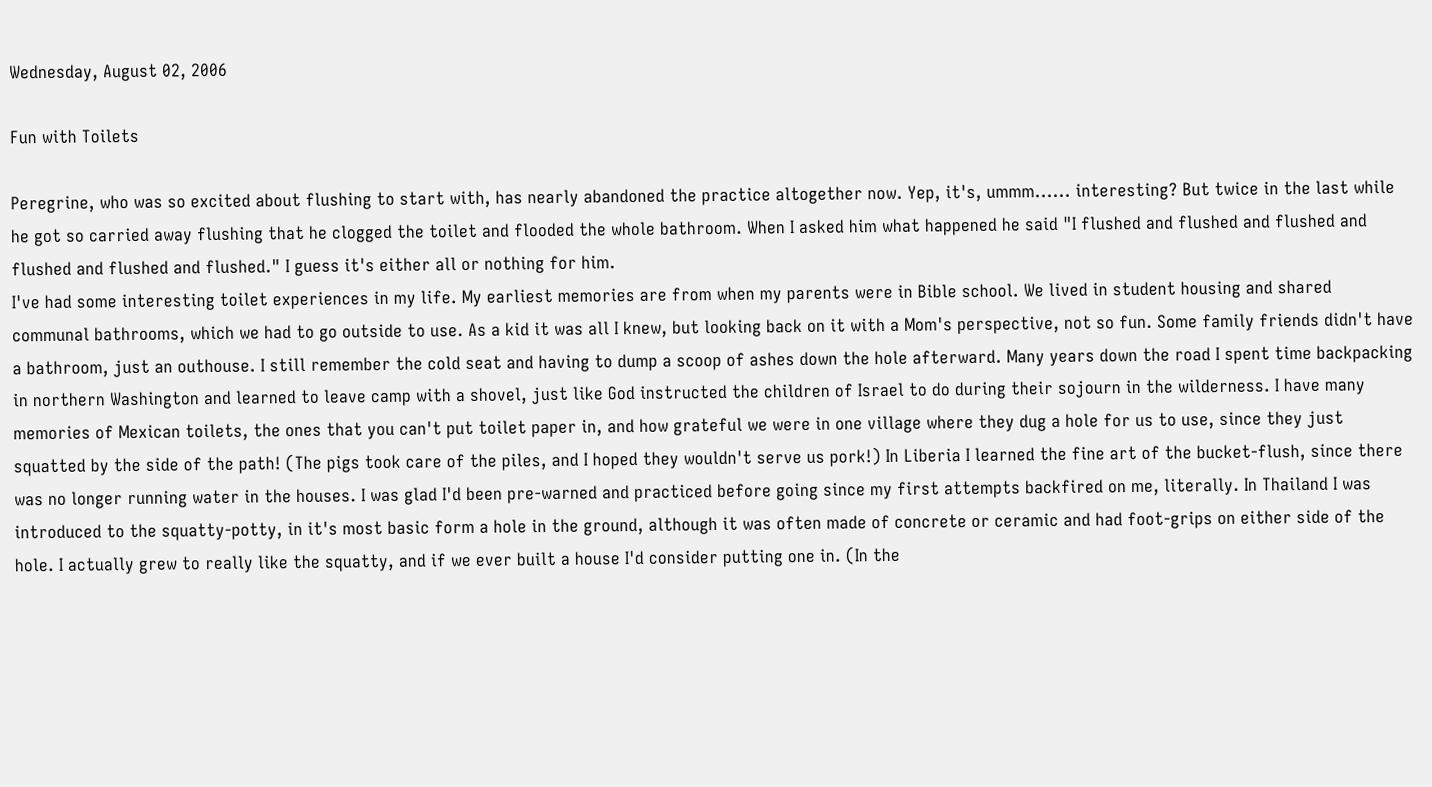Wednesday, August 02, 2006

Fun with Toilets

Peregrine, who was so excited about flushing to start with, has nearly abandoned the practice altogether now. Yep, it's, ummm...... interesting? But twice in the last while he got so carried away flushing that he clogged the toilet and flooded the whole bathroom. When I asked him what happened he said "I flushed and flushed and flushed and flushed and flushed and flushed." I guess it's either all or nothing for him.
I've had some interesting toilet experiences in my life. My earliest memories are from when my parents were in Bible school. We lived in student housing and shared communal bathrooms, which we had to go outside to use. As a kid it was all I knew, but looking back on it with a Mom's perspective, not so fun. Some family friends didn't have a bathroom, just an outhouse. I still remember the cold seat and having to dump a scoop of ashes down the hole afterward. Many years down the road I spent time backpacking in northern Washington and learned to leave camp with a shovel, just like God instructed the children of Israel to do during their sojourn in the wilderness. I have many memories of Mexican toilets, the ones that you can't put toilet paper in, and how grateful we were in one village where they dug a hole for us to use, since they just squatted by the side of the path! (The pigs took care of the piles, and I hoped they wouldn't serve us pork!) In Liberia I learned the fine art of the bucket-flush, since there was no longer running water in the houses. I was glad I'd been pre-warned and practiced before going since my first attempts backfired on me, literally. In Thailand I was introduced to the squatty-potty, in it's most basic form a hole in the ground, although it was often made of concrete or ceramic and had foot-grips on either side of the hole. I actually grew to really like the squatty, and if we ever built a house I'd consider putting one in. (In the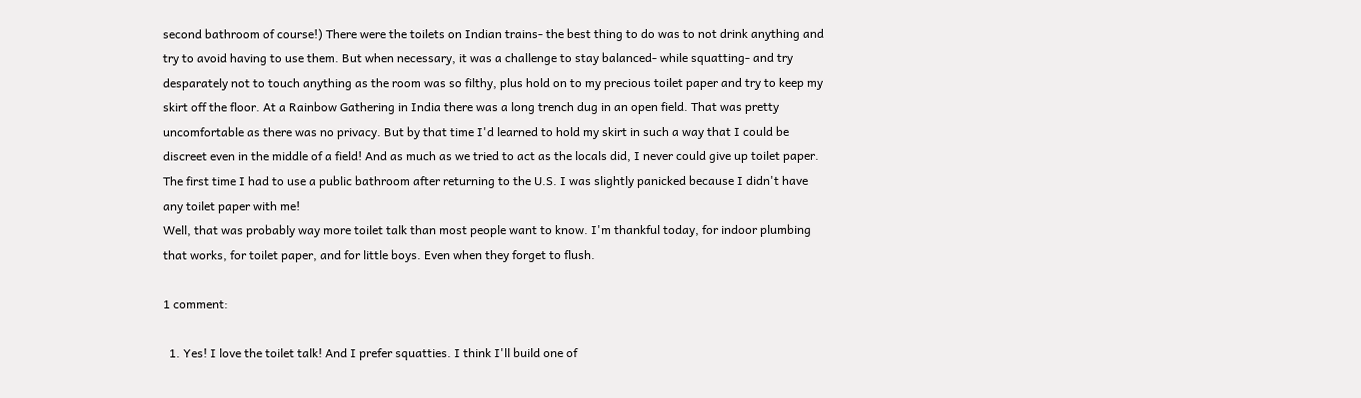second bathroom of course!) There were the toilets on Indian trains- the best thing to do was to not drink anything and try to avoid having to use them. But when necessary, it was a challenge to stay balanced- while squatting- and try desparately not to touch anything as the room was so filthy, plus hold on to my precious toilet paper and try to keep my skirt off the floor. At a Rainbow Gathering in India there was a long trench dug in an open field. That was pretty uncomfortable as there was no privacy. But by that time I'd learned to hold my skirt in such a way that I could be discreet even in the middle of a field! And as much as we tried to act as the locals did, I never could give up toilet paper. The first time I had to use a public bathroom after returning to the U.S. I was slightly panicked because I didn't have any toilet paper with me!
Well, that was probably way more toilet talk than most people want to know. I'm thankful today, for indoor plumbing that works, for toilet paper, and for little boys. Even when they forget to flush.

1 comment:

  1. Yes! I love the toilet talk! And I prefer squatties. I think I'll build one of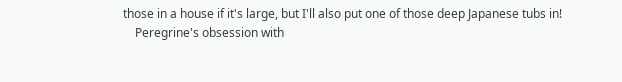those in a house if it's large, but I'll also put one of those deep Japanese tubs in!
    Peregrine's obsession with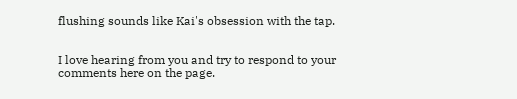flushing sounds like Kai's obsession with the tap.


I love hearing from you and try to respond to your comments here on the page.